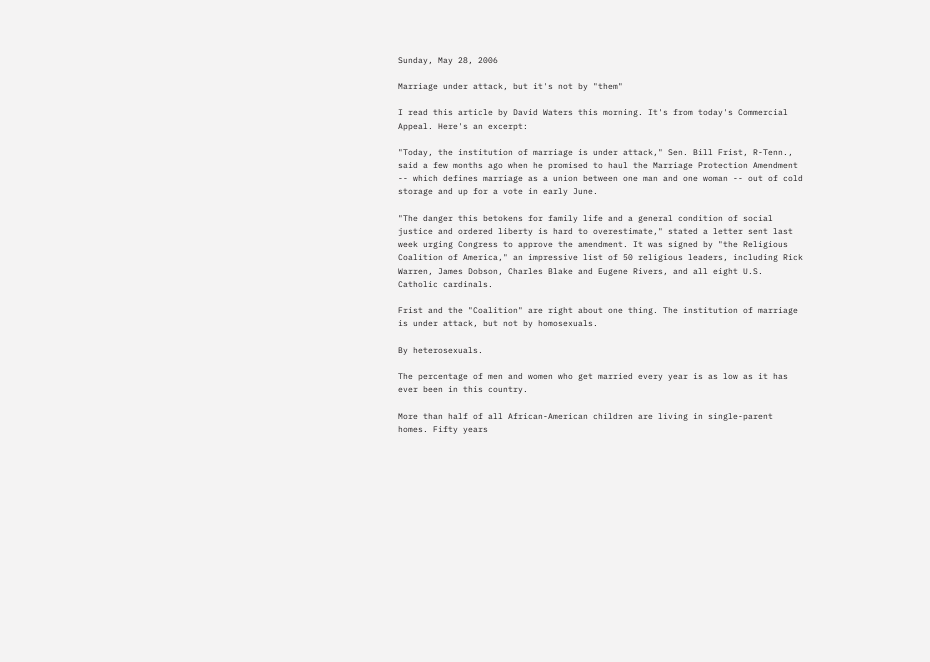Sunday, May 28, 2006

Marriage under attack, but it's not by "them"

I read this article by David Waters this morning. It's from today's Commercial Appeal. Here's an excerpt:

"Today, the institution of marriage is under attack," Sen. Bill Frist, R-Tenn., said a few months ago when he promised to haul the Marriage Protection Amendment -- which defines marriage as a union between one man and one woman -- out of cold storage and up for a vote in early June.

"The danger this betokens for family life and a general condition of social justice and ordered liberty is hard to overestimate," stated a letter sent last week urging Congress to approve the amendment. It was signed by "the Religious Coalition of America," an impressive list of 50 religious leaders, including Rick Warren, James Dobson, Charles Blake and Eugene Rivers, and all eight U.S. Catholic cardinals.

Frist and the "Coalition" are right about one thing. The institution of marriage is under attack, but not by homosexuals.

By heterosexuals.

The percentage of men and women who get married every year is as low as it has ever been in this country.

More than half of all African-American children are living in single-parent homes. Fifty years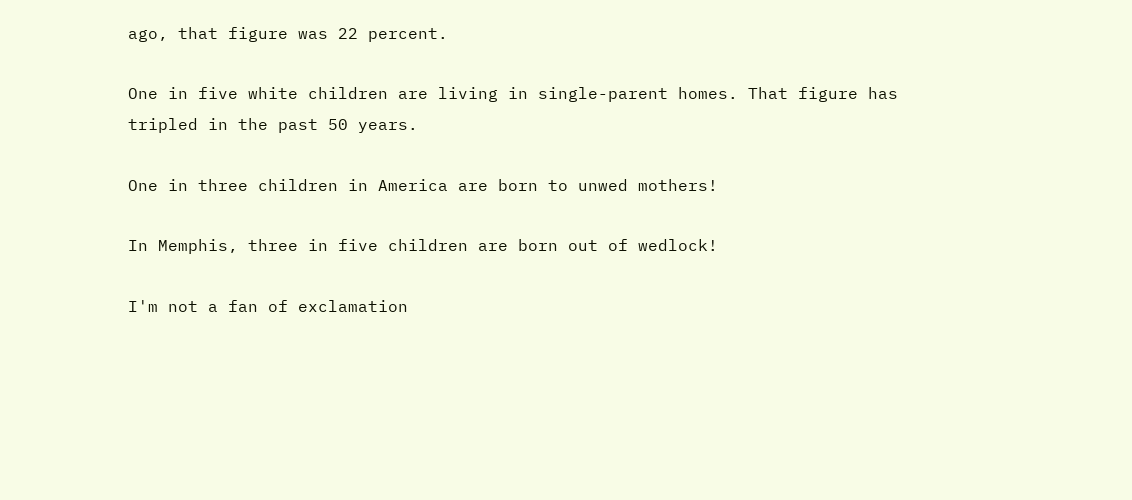ago, that figure was 22 percent.

One in five white children are living in single-parent homes. That figure has tripled in the past 50 years.

One in three children in America are born to unwed mothers!

In Memphis, three in five children are born out of wedlock!

I'm not a fan of exclamation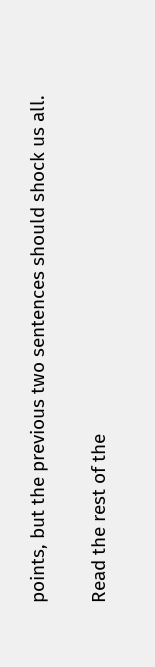points, but the previous two sentences should shock us all.

Read the rest of the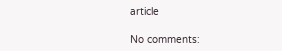article

No comments: